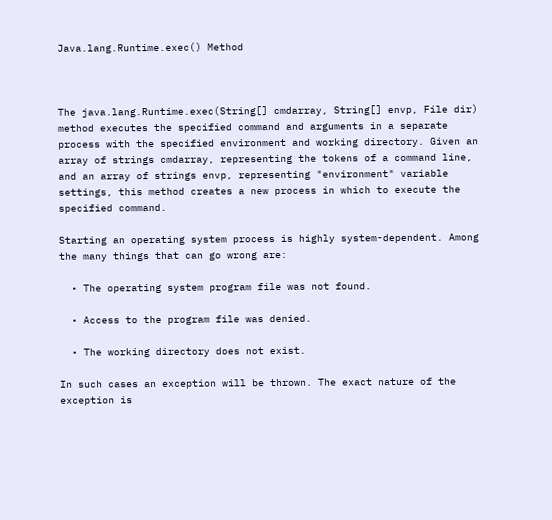Java.lang.Runtime.exec() Method



The java.lang.Runtime.exec(String[] cmdarray, String[] envp, File dir) method executes the specified command and arguments in a separate process with the specified environment and working directory. Given an array of strings cmdarray, representing the tokens of a command line, and an array of strings envp, representing "environment" variable settings, this method creates a new process in which to execute the specified command.

Starting an operating system process is highly system-dependent. Among the many things that can go wrong are:

  • The operating system program file was not found.

  • Access to the program file was denied.

  • The working directory does not exist.

In such cases an exception will be thrown. The exact nature of the exception is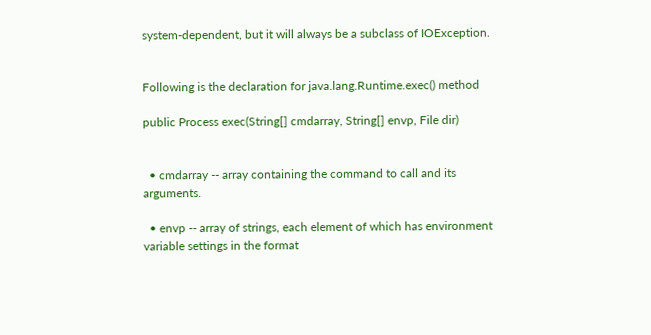system-dependent, but it will always be a subclass of IOException.


Following is the declaration for java.lang.Runtime.exec() method

public Process exec(String[] cmdarray, String[] envp, File dir)


  • cmdarray -- array containing the command to call and its arguments.

  • envp -- array of strings, each element of which has environment variable settings in the format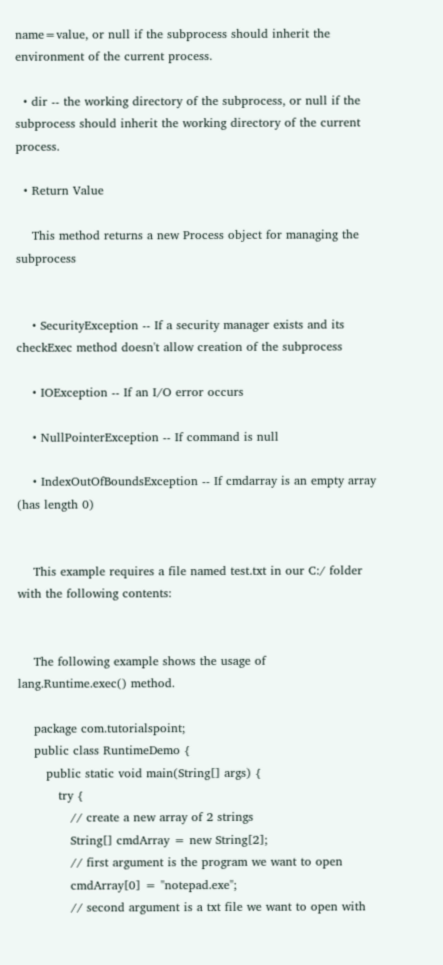name=value, or null if the subprocess should inherit the environment of the current process.

  • dir -- the working directory of the subprocess, or null if the subprocess should inherit the working directory of the current process.

  • Return Value

    This method returns a new Process object for managing the subprocess


    • SecurityException -- If a security manager exists and its checkExec method doesn't allow creation of the subprocess

    • IOException -- If an I/O error occurs

    • NullPointerException -- If command is null

    • IndexOutOfBoundsException -- If cmdarray is an empty array (has length 0)


    This example requires a file named test.txt in our C:/ folder with the following contents:


    The following example shows the usage of lang.Runtime.exec() method.

    package com.tutorialspoint;
    public class RuntimeDemo {
       public static void main(String[] args) {
          try {
             // create a new array of 2 strings
             String[] cmdArray = new String[2];
             // first argument is the program we want to open
             cmdArray[0] = "notepad.exe";
             // second argument is a txt file we want to open with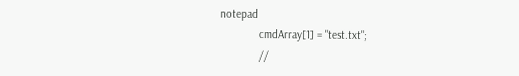notepad
             cmdArray[1] = "test.txt";
             //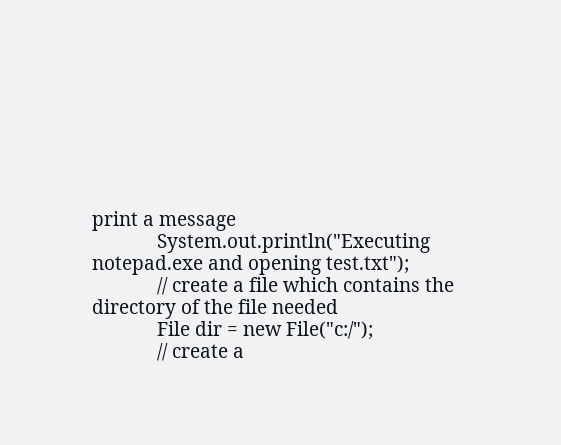print a message
             System.out.println("Executing notepad.exe and opening test.txt");
             // create a file which contains the directory of the file needed
             File dir = new File("c:/");
             // create a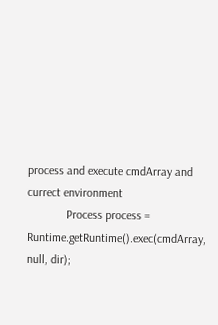process and execute cmdArray and currect environment
             Process process = Runtime.getRuntime().exec(cmdArray, null, dir);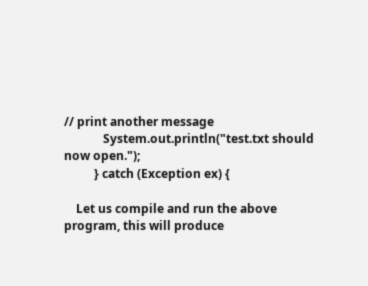// print another message
             System.out.println("test.txt should now open.");
          } catch (Exception ex) {

    Let us compile and run the above program, this will produce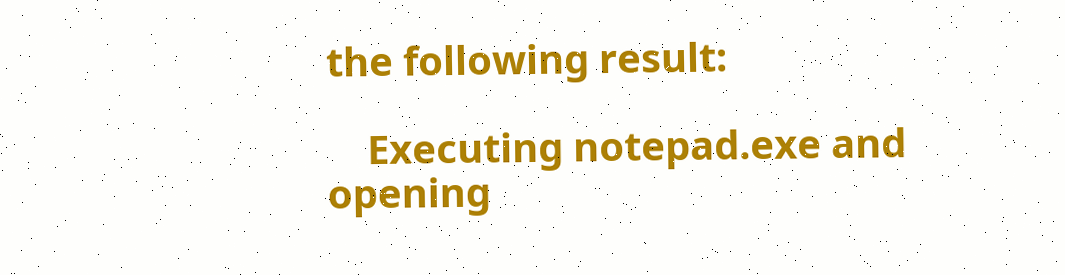the following result:

    Executing notepad.exe and opening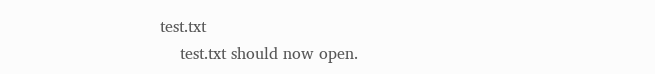test.txt
    test.txt should now open.